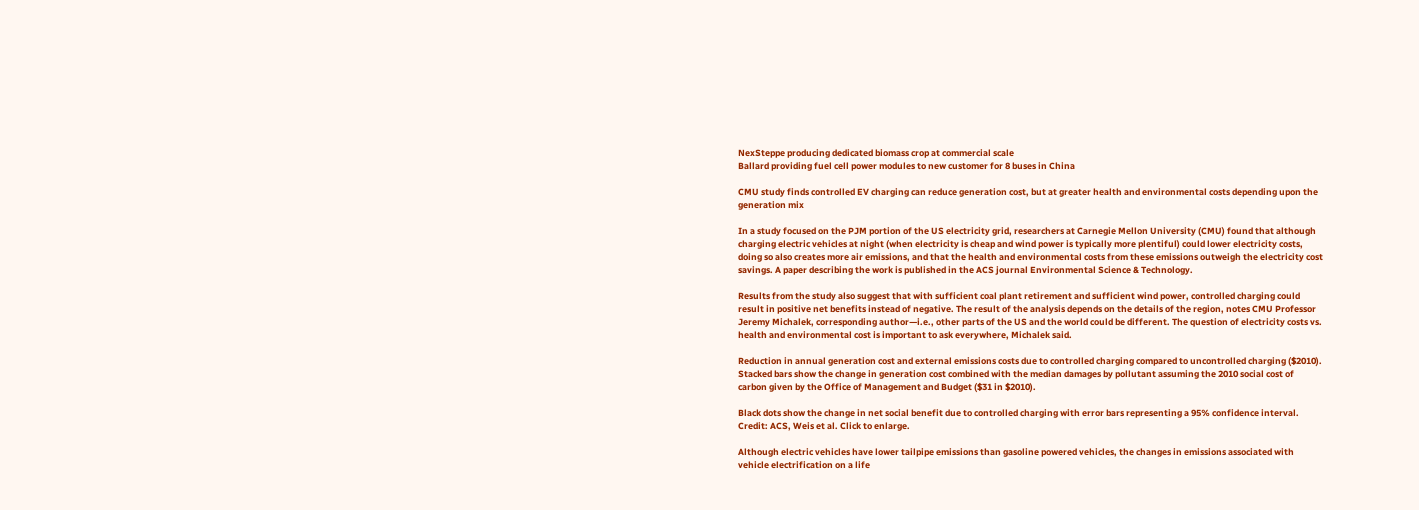NexSteppe producing dedicated biomass crop at commercial scale
Ballard providing fuel cell power modules to new customer for 8 buses in China

CMU study finds controlled EV charging can reduce generation cost, but at greater health and environmental costs depending upon the generation mix

In a study focused on the PJM portion of the US electricity grid, researchers at Carnegie Mellon University (CMU) found that although charging electric vehicles at night (when electricity is cheap and wind power is typically more plentiful) could lower electricity costs, doing so also creates more air emissions, and that the health and environmental costs from these emissions outweigh the electricity cost savings. A paper describing the work is published in the ACS journal Environmental Science & Technology.

Results from the study also suggest that with sufficient coal plant retirement and sufficient wind power, controlled charging could result in positive net benefits instead of negative. The result of the analysis depends on the details of the region, notes CMU Professor Jeremy Michalek, corresponding author—i.e., other parts of the US and the world could be different. The question of electricity costs vs. health and environmental cost is important to ask everywhere, Michalek said.

Reduction in annual generation cost and external emissions costs due to controlled charging compared to uncontrolled charging ($2010). Stacked bars show the change in generation cost combined with the median damages by pollutant assuming the 2010 social cost of carbon given by the Office of Management and Budget ($31 in $2010).

Black dots show the change in net social benefit due to controlled charging with error bars representing a 95% confidence interval. Credit: ACS, Weis et al. Click to enlarge.

Although electric vehicles have lower tailpipe emissions than gasoline powered vehicles, the changes in emissions associated with vehicle electrification on a life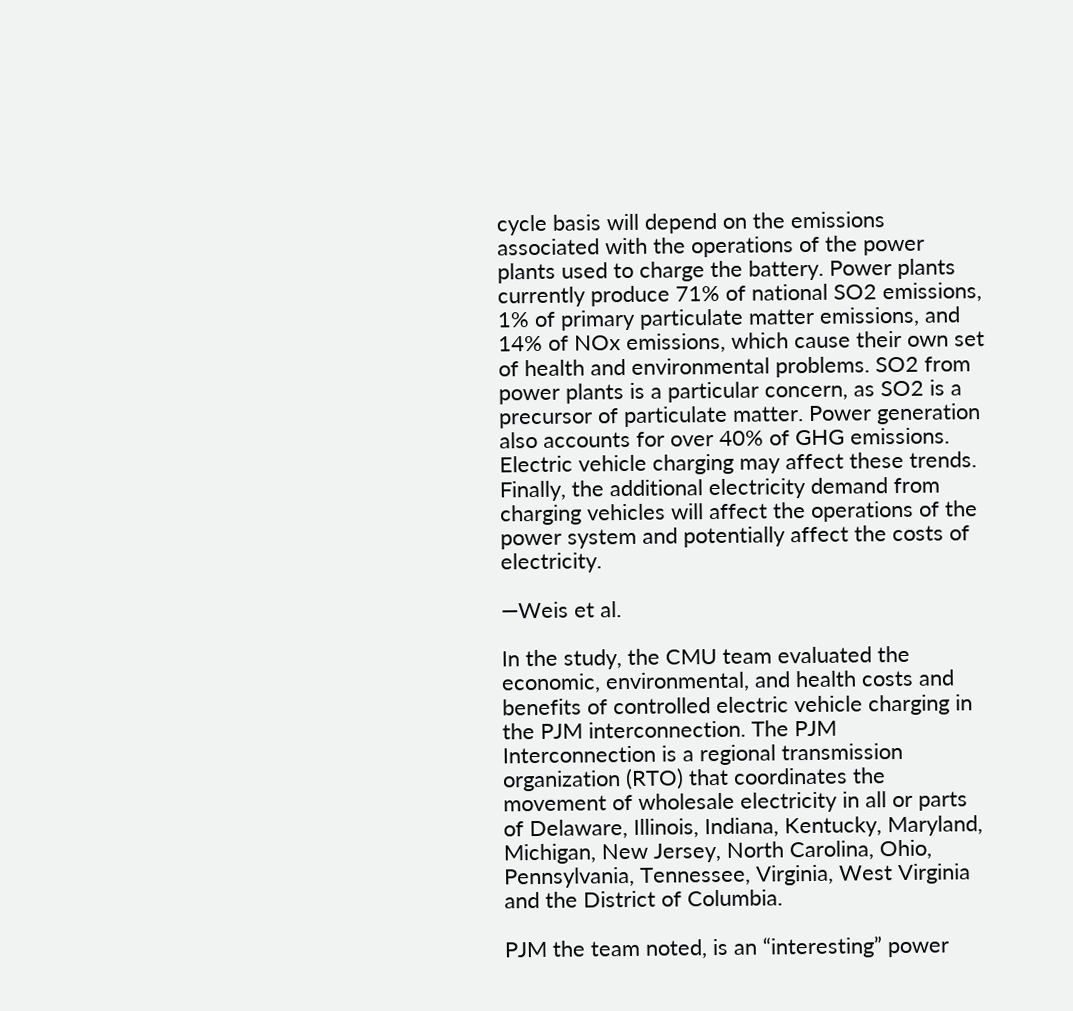cycle basis will depend on the emissions associated with the operations of the power plants used to charge the battery. Power plants currently produce 71% of national SO2 emissions, 1% of primary particulate matter emissions, and 14% of NOx emissions, which cause their own set of health and environmental problems. SO2 from power plants is a particular concern, as SO2 is a precursor of particulate matter. Power generation also accounts for over 40% of GHG emissions. Electric vehicle charging may affect these trends. Finally, the additional electricity demand from charging vehicles will affect the operations of the power system and potentially affect the costs of electricity.

—Weis et al.

In the study, the CMU team evaluated the economic, environmental, and health costs and benefits of controlled electric vehicle charging in the PJM interconnection. The PJM Interconnection is a regional transmission organization (RTO) that coordinates the movement of wholesale electricity in all or parts of Delaware, Illinois, Indiana, Kentucky, Maryland, Michigan, New Jersey, North Carolina, Ohio, Pennsylvania, Tennessee, Virginia, West Virginia and the District of Columbia.

PJM the team noted, is an “interesting” power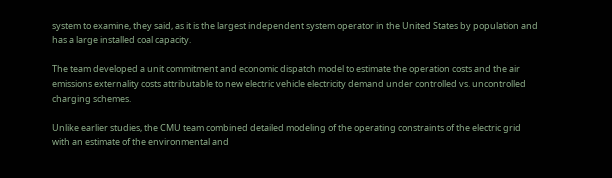system to examine, they said, as it is the largest independent system operator in the United States by population and has a large installed coal capacity.

The team developed a unit commitment and economic dispatch model to estimate the operation costs and the air emissions externality costs attributable to new electric vehicle electricity demand under controlled vs. uncontrolled charging schemes.

Unlike earlier studies, the CMU team combined detailed modeling of the operating constraints of the electric grid with an estimate of the environmental and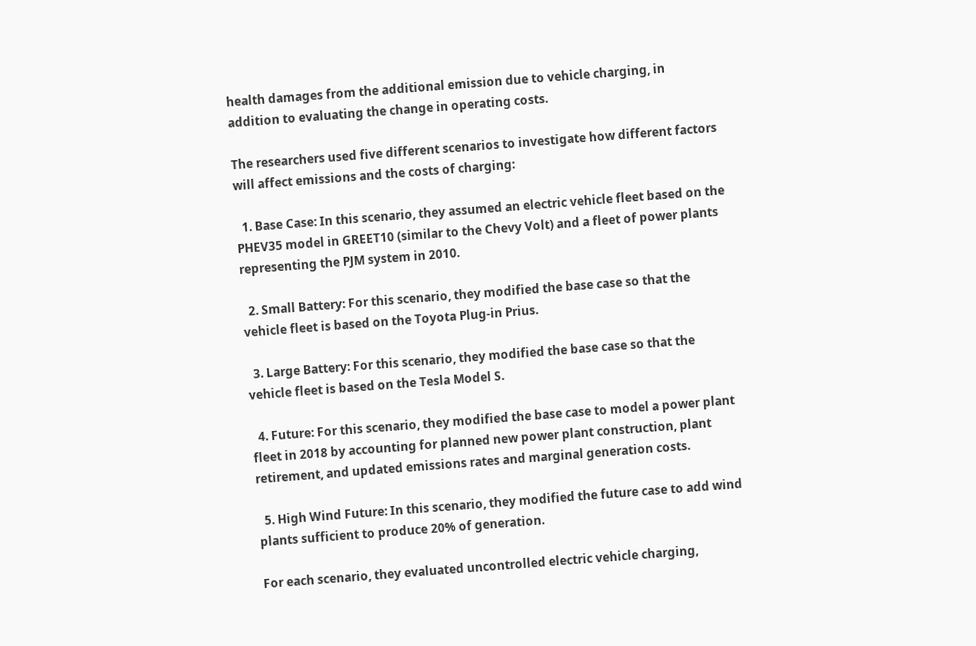health damages from the additional emission due to vehicle charging, in addition to evaluating the change in operating costs.

The researchers used five different scenarios to investigate how different factors will affect emissions and the costs of charging:

  1. Base Case: In this scenario, they assumed an electric vehicle fleet based on the PHEV35 model in GREET10 (similar to the Chevy Volt) and a fleet of power plants representing the PJM system in 2010.

  2. Small Battery: For this scenario, they modified the base case so that the vehicle fleet is based on the Toyota Plug-in Prius.

  3. Large Battery: For this scenario, they modified the base case so that the vehicle fleet is based on the Tesla Model S.

  4. Future: For this scenario, they modified the base case to model a power plant fleet in 2018 by accounting for planned new power plant construction, plant retirement, and updated emissions rates and marginal generation costs.

  5. High Wind Future: In this scenario, they modified the future case to add wind plants sufficient to produce 20% of generation.

For each scenario, they evaluated uncontrolled electric vehicle charging,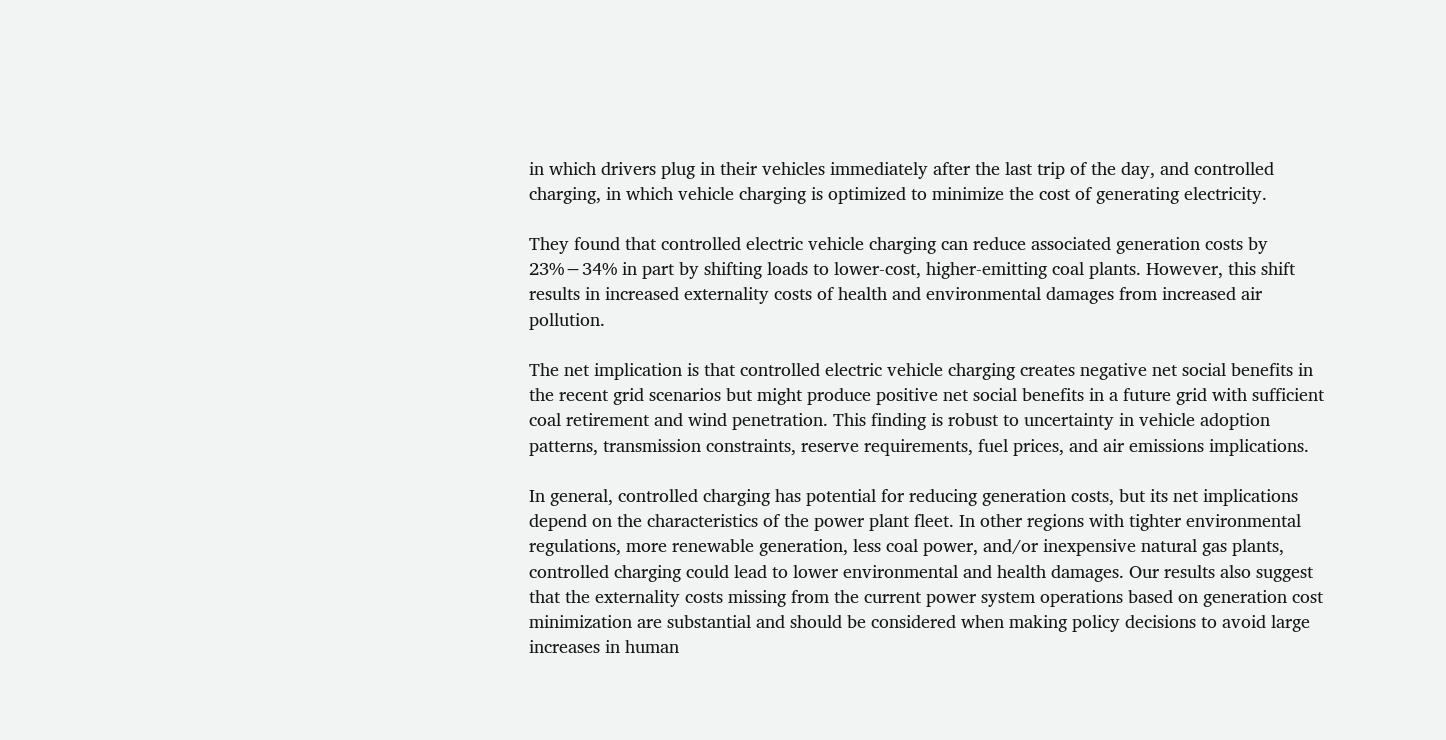in which drivers plug in their vehicles immediately after the last trip of the day, and controlled charging, in which vehicle charging is optimized to minimize the cost of generating electricity.

They found that controlled electric vehicle charging can reduce associated generation costs by 23%−34% in part by shifting loads to lower-cost, higher-emitting coal plants. However, this shift results in increased externality costs of health and environmental damages from increased air pollution.

The net implication is that controlled electric vehicle charging creates negative net social benefits in the recent grid scenarios but might produce positive net social benefits in a future grid with sufficient coal retirement and wind penetration. This finding is robust to uncertainty in vehicle adoption patterns, transmission constraints, reserve requirements, fuel prices, and air emissions implications.

In general, controlled charging has potential for reducing generation costs, but its net implications depend on the characteristics of the power plant fleet. In other regions with tighter environmental regulations, more renewable generation, less coal power, and/or inexpensive natural gas plants, controlled charging could lead to lower environmental and health damages. Our results also suggest that the externality costs missing from the current power system operations based on generation cost minimization are substantial and should be considered when making policy decisions to avoid large increases in human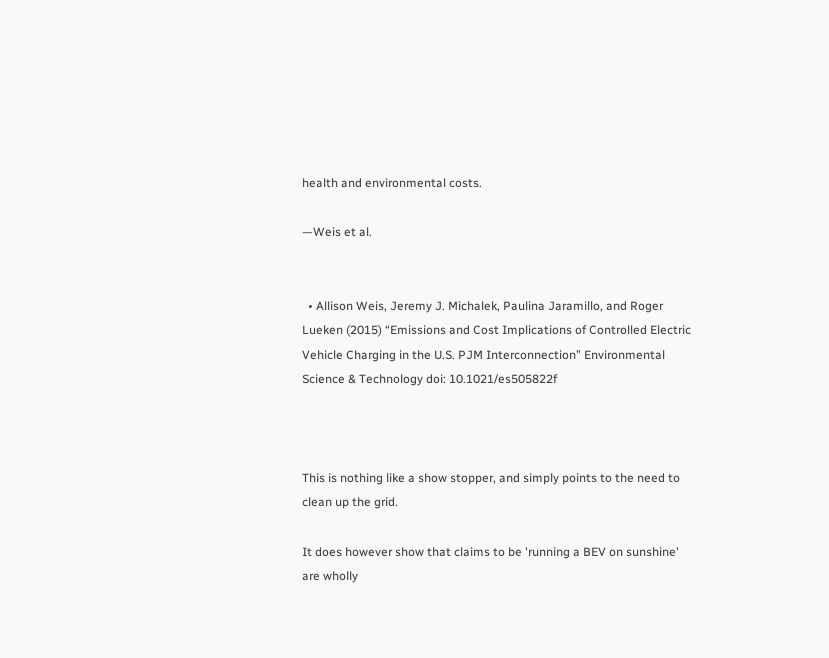health and environmental costs.

—Weis et al.


  • Allison Weis, Jeremy J. Michalek, Paulina Jaramillo, and Roger Lueken (2015) “Emissions and Cost Implications of Controlled Electric Vehicle Charging in the U.S. PJM Interconnection” Environmental Science & Technology doi: 10.1021/es505822f



This is nothing like a show stopper, and simply points to the need to clean up the grid.

It does however show that claims to be 'running a BEV on sunshine' are wholly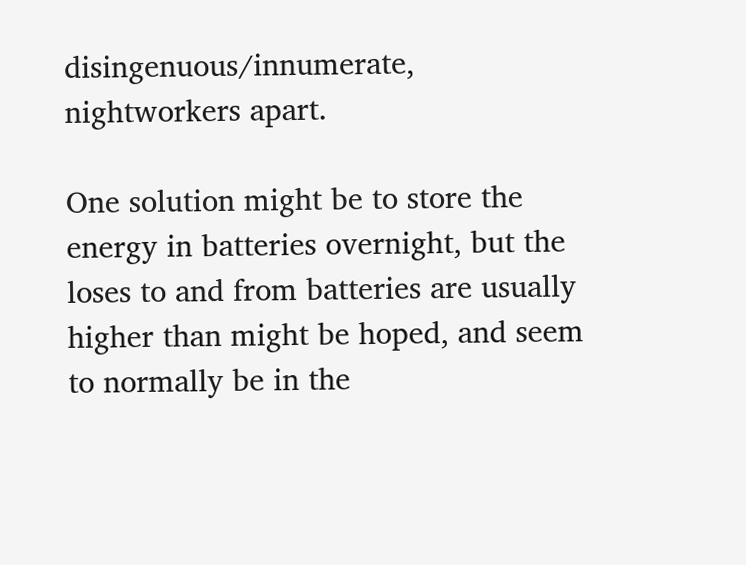disingenuous/innumerate, nightworkers apart.

One solution might be to store the energy in batteries overnight, but the loses to and from batteries are usually higher than might be hoped, and seem to normally be in the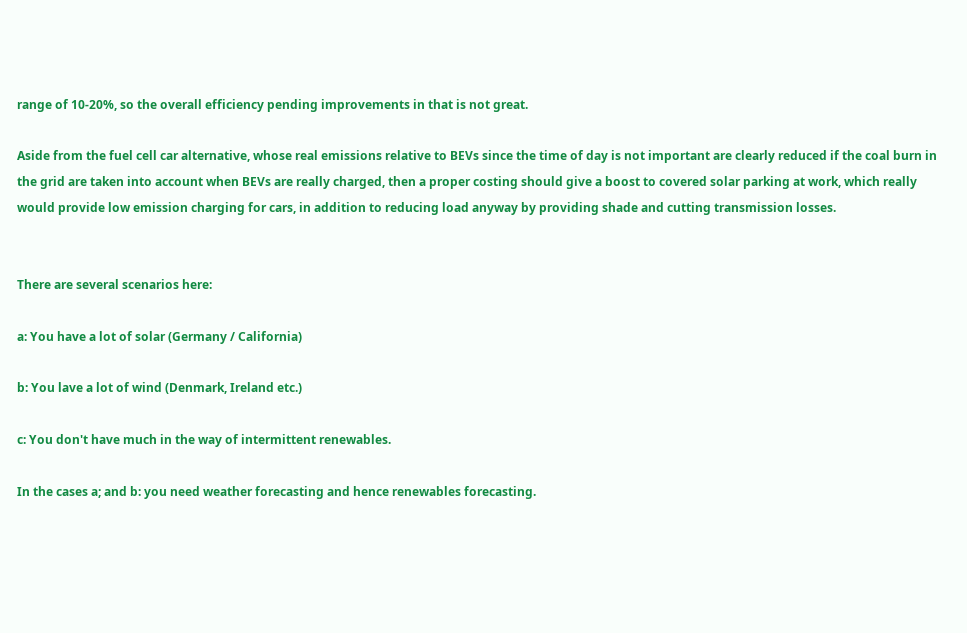range of 10-20%, so the overall efficiency pending improvements in that is not great.

Aside from the fuel cell car alternative, whose real emissions relative to BEVs since the time of day is not important are clearly reduced if the coal burn in the grid are taken into account when BEVs are really charged, then a proper costing should give a boost to covered solar parking at work, which really would provide low emission charging for cars, in addition to reducing load anyway by providing shade and cutting transmission losses.


There are several scenarios here:

a: You have a lot of solar (Germany / California)

b: You lave a lot of wind (Denmark, Ireland etc.)

c: You don't have much in the way of intermittent renewables.

In the cases a; and b: you need weather forecasting and hence renewables forecasting.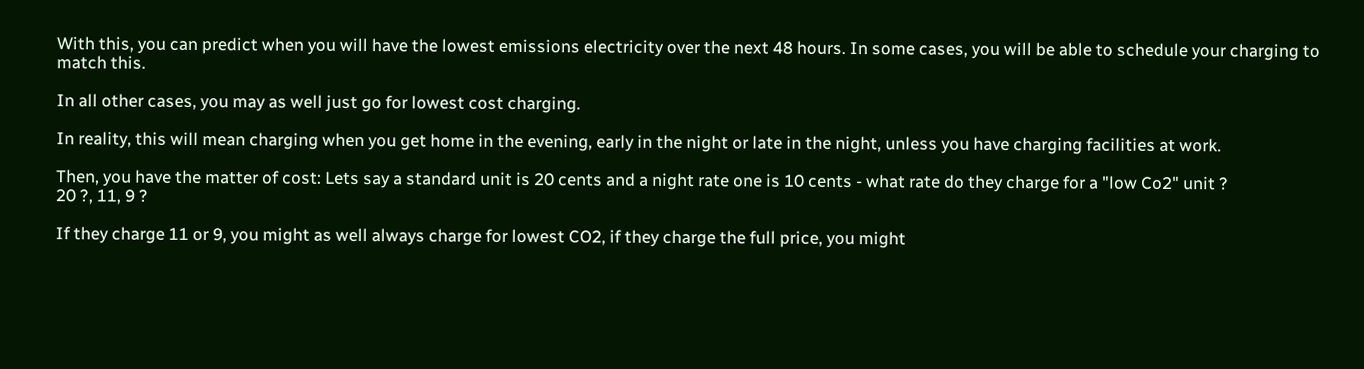With this, you can predict when you will have the lowest emissions electricity over the next 48 hours. In some cases, you will be able to schedule your charging to match this.

In all other cases, you may as well just go for lowest cost charging.

In reality, this will mean charging when you get home in the evening, early in the night or late in the night, unless you have charging facilities at work.

Then, you have the matter of cost: Lets say a standard unit is 20 cents and a night rate one is 10 cents - what rate do they charge for a "low Co2" unit ?
20 ?, 11, 9 ?

If they charge 11 or 9, you might as well always charge for lowest CO2, if they charge the full price, you might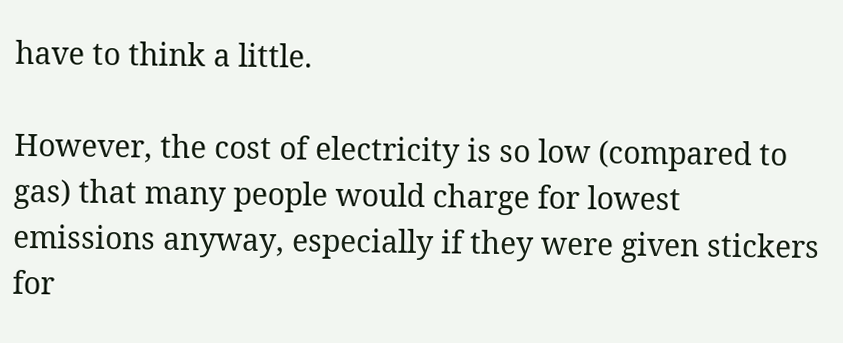have to think a little.

However, the cost of electricity is so low (compared to gas) that many people would charge for lowest emissions anyway, especially if they were given stickers for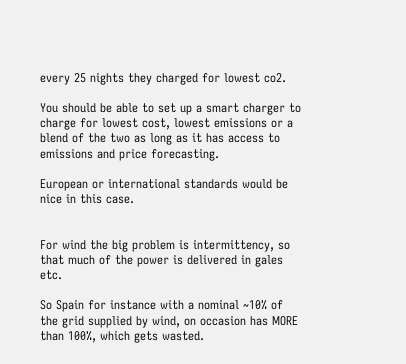every 25 nights they charged for lowest co2.

You should be able to set up a smart charger to charge for lowest cost, lowest emissions or a blend of the two as long as it has access to emissions and price forecasting.

European or international standards would be nice in this case.


For wind the big problem is intermittency, so that much of the power is delivered in gales etc.

So Spain for instance with a nominal ~10% of the grid supplied by wind, on occasion has MORE than 100%, which gets wasted.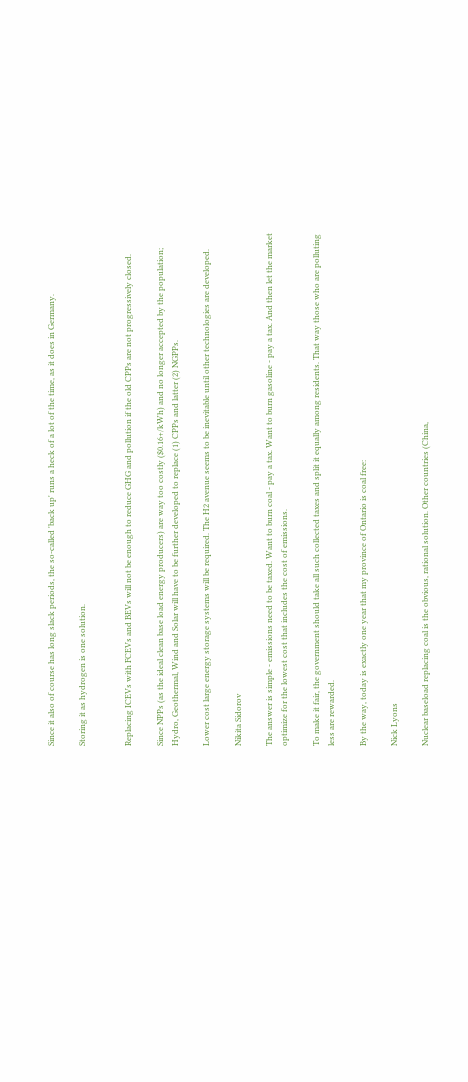Since it also of course has long slack periods, the so-called 'back up' runs a heck of a lot of the time, as it does in Germany.

Storing it as hydrogen is one solution.


Replacing ICEVs with FCEVs and BEVs will not be enough to reduce GHG and pollution if the old CPPs are not progressively closed.

Since NPPs (as the ideal clean base load energy producers) are way too costly ($0.16+/kWh) and no longer accepted by the population; Hydro, Geothermal, Wind and Solar will have to be further developed to replace (1) CPPs and latter (2) NGPPs.

Lower cost large energy storage systems will be required. The H2 avenue seems to be inevitable until other technologies are developed.

Nikita Sidorov

The answer is simple - emissions need to be taxed. Want to burn coal - pay a tax. Want to burn gasoline - pay a tax. And then let the market optimize for the lowest cost that includes the cost of emissions.

To make it fair, the government should take all such collected taxes and split it equally among residents. That way those who are polluting less are rewarded.

By the way, today is exactly one year that my province of Ontario is coal free:

Nick Lyons

Nuclear baseload replacing coal is the obvious, rational solution. Other countries (China,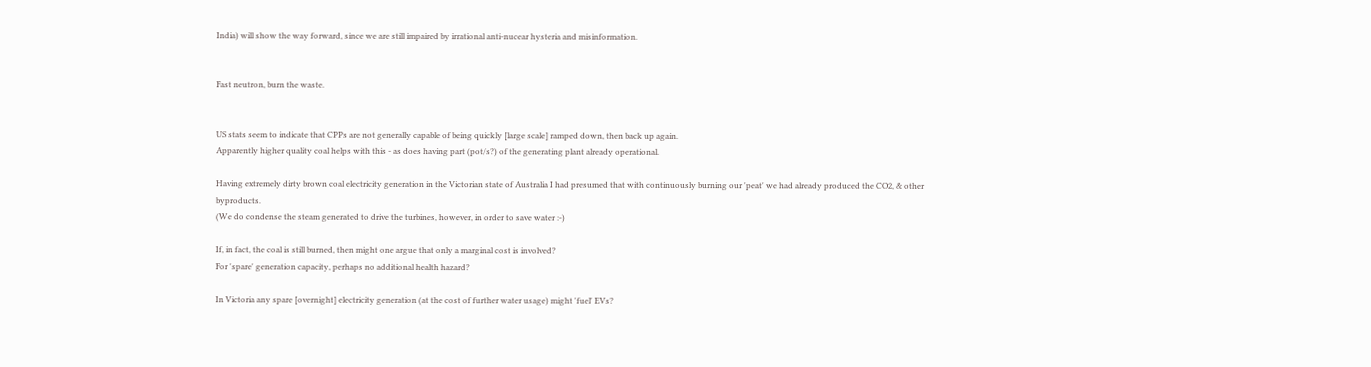India) will show the way forward, since we are still impaired by irrational anti-nucear hysteria and misinformation.


Fast neutron, burn the waste.


US stats seem to indicate that CPPs are not generally capable of being quickly [large scale] ramped down, then back up again.
Apparently higher quality coal helps with this - as does having part (pot/s?) of the generating plant already operational.

Having extremely dirty brown coal electricity generation in the Victorian state of Australia I had presumed that with continuously burning our 'peat' we had already produced the CO2, & other byproducts.
(We do condense the steam generated to drive the turbines, however, in order to save water :-)

If, in fact, the coal is still burned, then might one argue that only a marginal cost is involved?
For 'spare' generation capacity, perhaps no additional health hazard?

In Victoria any spare [overnight] electricity generation (at the cost of further water usage) might 'fuel' EVs?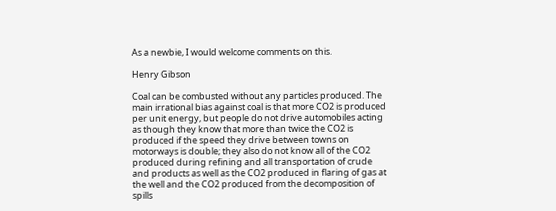As a newbie, I would welcome comments on this.

Henry Gibson

Coal can be combusted without any particles produced. The main irrational bias against coal is that more CO2 is produced per unit energy, but people do not drive automobiles acting as though they know that more than twice the CO2 is produced if the speed they drive between towns on motorways is double; they also do not know all of the CO2 produced during refining and all transportation of crude and products as well as the CO2 produced in flaring of gas at the well and the CO2 produced from the decomposition of spills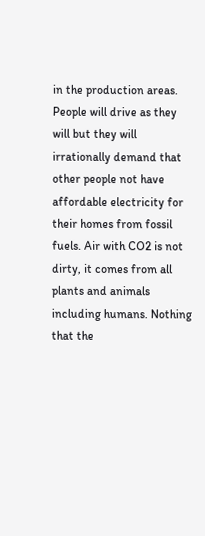in the production areas. People will drive as they will but they will irrationally demand that other people not have affordable electricity for their homes from fossil fuels. Air with CO2 is not dirty, it comes from all plants and animals including humans. Nothing that the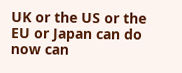UK or the US or the EU or Japan can do now can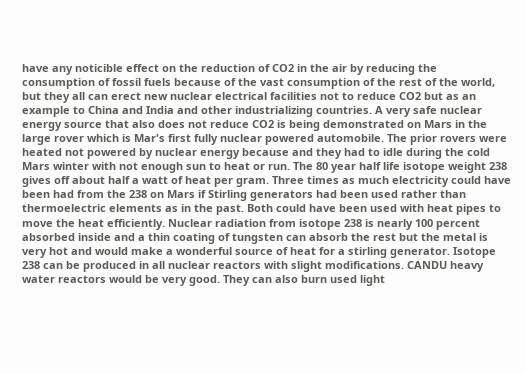have any noticible effect on the reduction of CO2 in the air by reducing the consumption of fossil fuels because of the vast consumption of the rest of the world, but they all can erect new nuclear electrical facilities not to reduce CO2 but as an example to China and India and other industrializing countries. A very safe nuclear energy source that also does not reduce CO2 is being demonstrated on Mars in the large rover which is Mar's first fully nuclear powered automobile. The prior rovers were heated not powered by nuclear energy because and they had to idle during the cold Mars winter with not enough sun to heat or run. The 80 year half life isotope weight 238 gives off about half a watt of heat per gram. Three times as much electricity could have been had from the 238 on Mars if Stirling generators had been used rather than thermoelectric elements as in the past. Both could have been used with heat pipes to move the heat efficiently. Nuclear radiation from isotope 238 is nearly 100 percent absorbed inside and a thin coating of tungsten can absorb the rest but the metal is very hot and would make a wonderful source of heat for a stirling generator. Isotope 238 can be produced in all nuclear reactors with slight modifications. CANDU heavy water reactors would be very good. They can also burn used light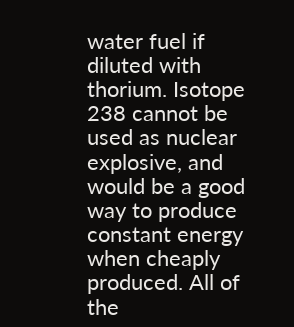water fuel if diluted with thorium. Isotope 238 cannot be used as nuclear explosive, and would be a good way to produce constant energy when cheaply produced. All of the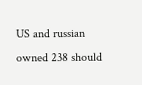US and russian owned 238 should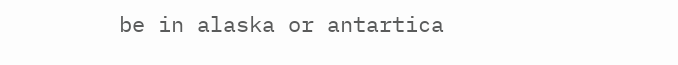be in alaska or antartica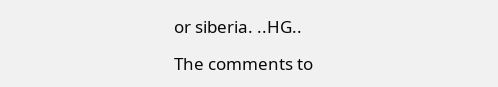or siberia. ..HG..

The comments to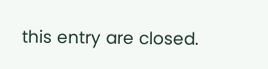this entry are closed.